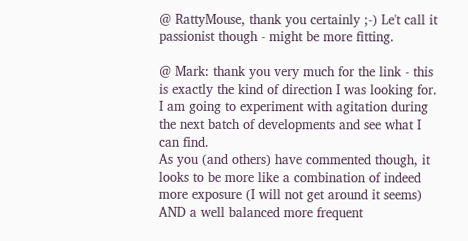@ RattyMouse, thank you certainly ;-) Le't call it passionist though - might be more fitting.

@ Mark: thank you very much for the link - this is exactly the kind of direction I was looking for. I am going to experiment with agitation during the next batch of developments and see what I can find.
As you (and others) have commented though, it looks to be more like a combination of indeed more exposure (I will not get around it seems) AND a well balanced more frequent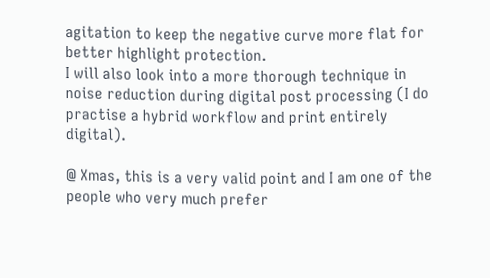agitation to keep the negative curve more flat for better highlight protection.
I will also look into a more thorough technique in noise reduction during digital post processing (I do practise a hybrid workflow and print entirely digital).

@ Xmas, this is a very valid point and I am one of the people who very much prefer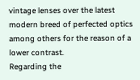vintage lenses over the latest modern breed of perfected optics among others for the reason of a lower contrast.
Regarding the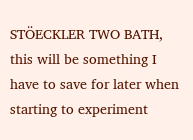STÖECKLER TWO BATH, this will be something I have to save for later when starting to experiment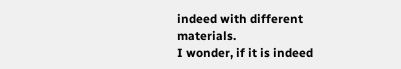indeed with different materials.
I wonder, if it is indeed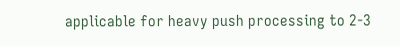applicable for heavy push processing to 2-3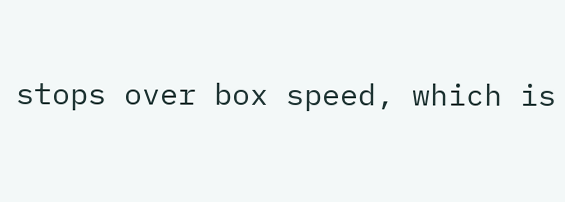stops over box speed, which is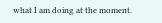what I am doing at the moment.